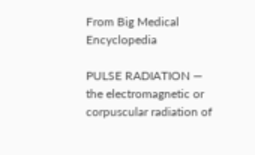From Big Medical Encyclopedia

PULSE RADIATION — the electromagnetic or corpuscular radiation of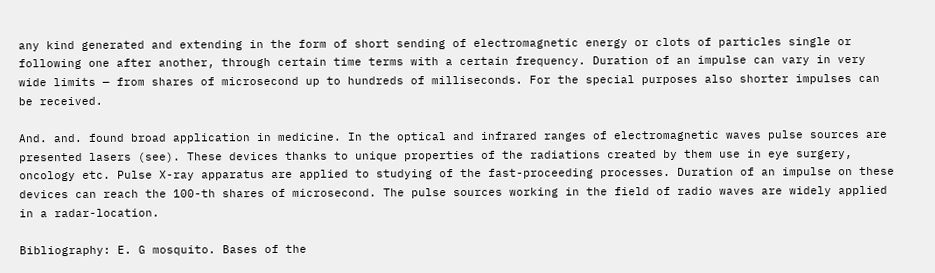any kind generated and extending in the form of short sending of electromagnetic energy or clots of particles single or following one after another, through certain time terms with a certain frequency. Duration of an impulse can vary in very wide limits — from shares of microsecond up to hundreds of milliseconds. For the special purposes also shorter impulses can be received.

And. and. found broad application in medicine. In the optical and infrared ranges of electromagnetic waves pulse sources are presented lasers (see). These devices thanks to unique properties of the radiations created by them use in eye surgery, oncology etc. Pulse X-ray apparatus are applied to studying of the fast-proceeding processes. Duration of an impulse on these devices can reach the 100-th shares of microsecond. The pulse sources working in the field of radio waves are widely applied in a radar-location.

Bibliography: E. G mosquito. Bases of the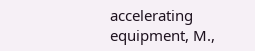accelerating equipment, M.,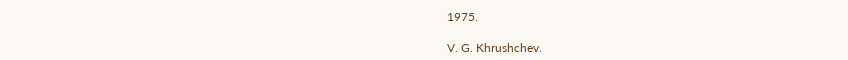1975.

V. G. Khrushchev.